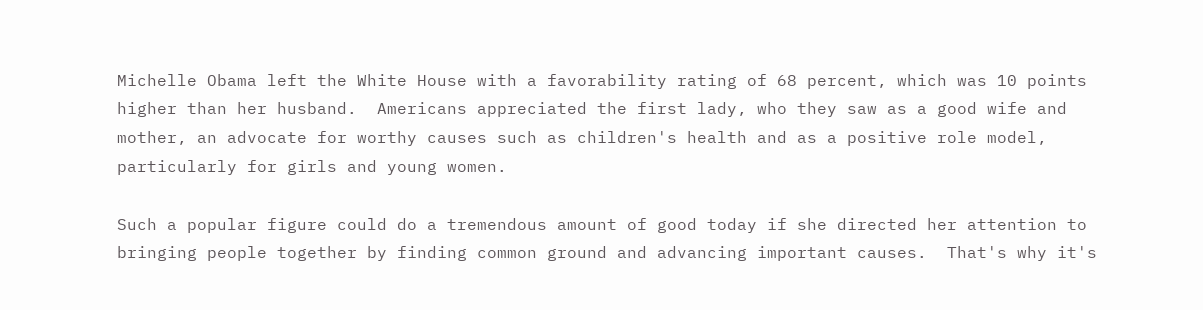Michelle Obama left the White House with a favorability rating of 68 percent, which was 10 points higher than her husband.  Americans appreciated the first lady, who they saw as a good wife and mother, an advocate for worthy causes such as children's health and as a positive role model, particularly for girls and young women.

Such a popular figure could do a tremendous amount of good today if she directed her attention to bringing people together by finding common ground and advancing important causes.  That's why it's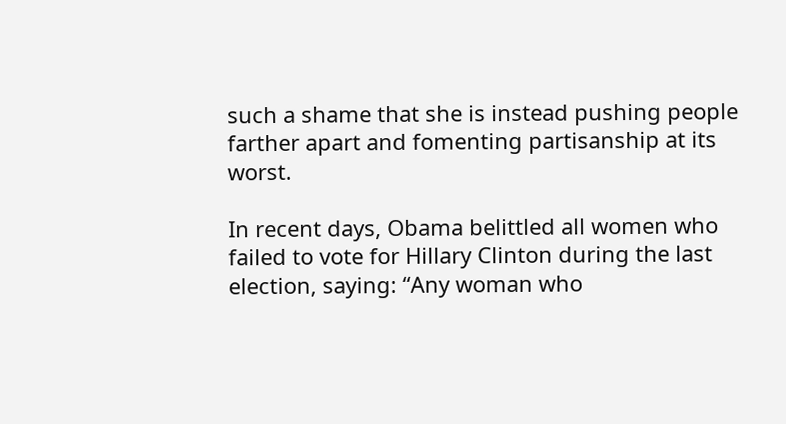such a shame that she is instead pushing people farther apart and fomenting partisanship at its worst.

In recent days, Obama belittled all women who failed to vote for Hillary Clinton during the last election, saying: “Any woman who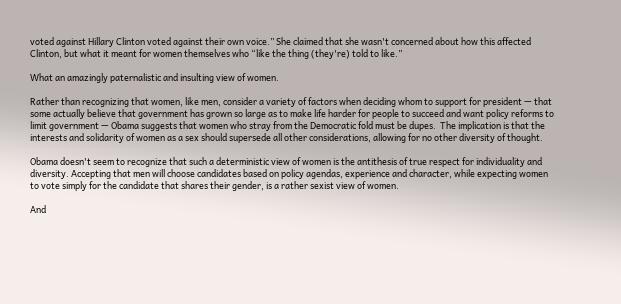voted against Hillary Clinton voted against their own voice.” She claimed that she wasn't concerned about how this affected Clinton, but what it meant for women themselves who “like the thing (they're) told to like.”

What an amazingly paternalistic and insulting view of women.

Rather than recognizing that women, like men, consider a variety of factors when deciding whom to support for president — that some actually believe that government has grown so large as to make life harder for people to succeed and want policy reforms to limit government — Obama suggests that women who stray from the Democratic fold must be dupes.  The implication is that the interests and solidarity of women as a sex should supersede all other considerations, allowing for no other diversity of thought.

Obama doesn't seem to recognize that such a deterministic view of women is the antithesis of true respect for individuality and diversity. Accepting that men will choose candidates based on policy agendas, experience and character, while expecting women to vote simply for the candidate that shares their gender, is a rather sexist view of women.

And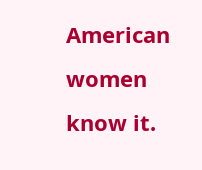American women know it.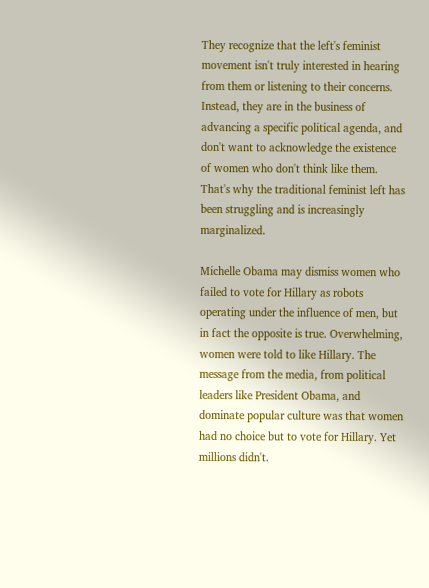They recognize that the left's feminist movement isn't truly interested in hearing from them or listening to their concerns. Instead, they are in the business of advancing a specific political agenda, and don't want to acknowledge the existence of women who don't think like them. That's why the traditional feminist left has been struggling and is increasingly marginalized.

Michelle Obama may dismiss women who failed to vote for Hillary as robots operating under the influence of men, but in fact the opposite is true. Overwhelming, women were told to like Hillary. The message from the media, from political leaders like President Obama, and dominate popular culture was that women had no choice but to vote for Hillary. Yet millions didn't.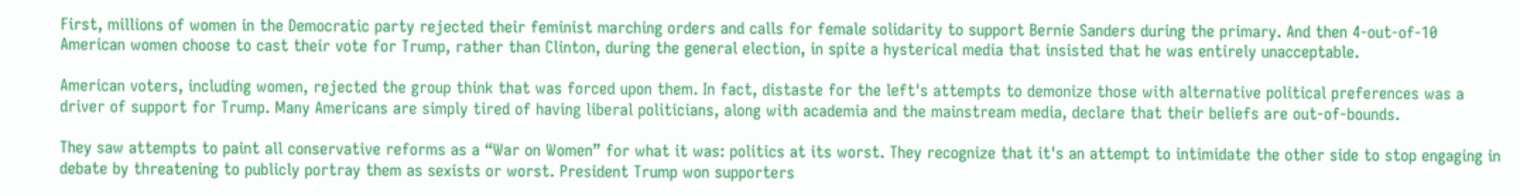First, millions of women in the Democratic party rejected their feminist marching orders and calls for female solidarity to support Bernie Sanders during the primary. And then 4-out-of-10 American women choose to cast their vote for Trump, rather than Clinton, during the general election, in spite a hysterical media that insisted that he was entirely unacceptable.

American voters, including women, rejected the group think that was forced upon them. In fact, distaste for the left's attempts to demonize those with alternative political preferences was a driver of support for Trump. Many Americans are simply tired of having liberal politicians, along with academia and the mainstream media, declare that their beliefs are out-of-bounds.

They saw attempts to paint all conservative reforms as a “War on Women” for what it was: politics at its worst. They recognize that it's an attempt to intimidate the other side to stop engaging in debate by threatening to publicly portray them as sexists or worst. President Trump won supporters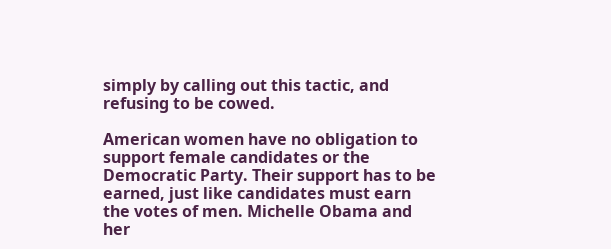simply by calling out this tactic, and refusing to be cowed.

American women have no obligation to support female candidates or the Democratic Party. Their support has to be earned, just like candidates must earn the votes of men. Michelle Obama and her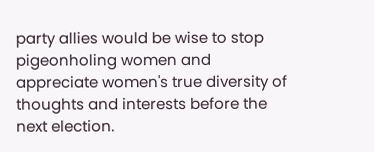party allies would be wise to stop pigeonholing women and appreciate women's true diversity of thoughts and interests before the next election.